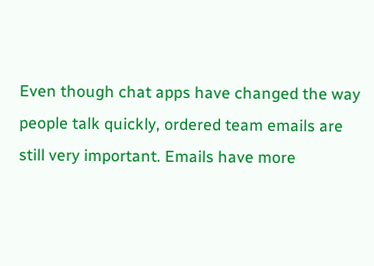Even though chat apps have changed the way people talk quickly, ordered team emails are still very important. Emails have more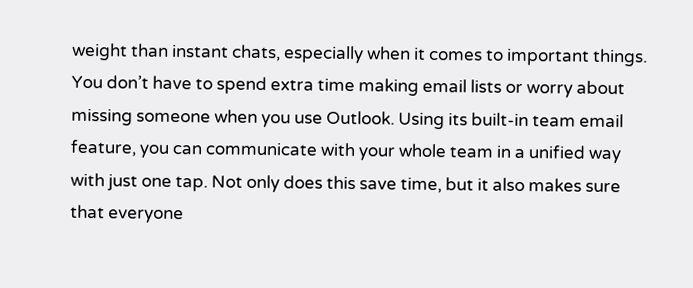weight than instant chats, especially when it comes to important things. You don’t have to spend extra time making email lists or worry about missing someone when you use Outlook. Using its built-in team email feature, you can communicate with your whole team in a unified way with just one tap. Not only does this save time, but it also makes sure that everyone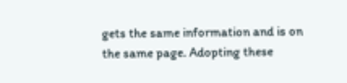gets the same information and is on the same page. Adopting these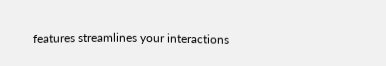features streamlines your interactions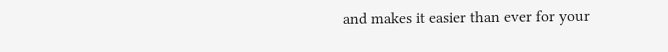and makes it easier than ever for your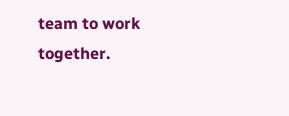team to work together.